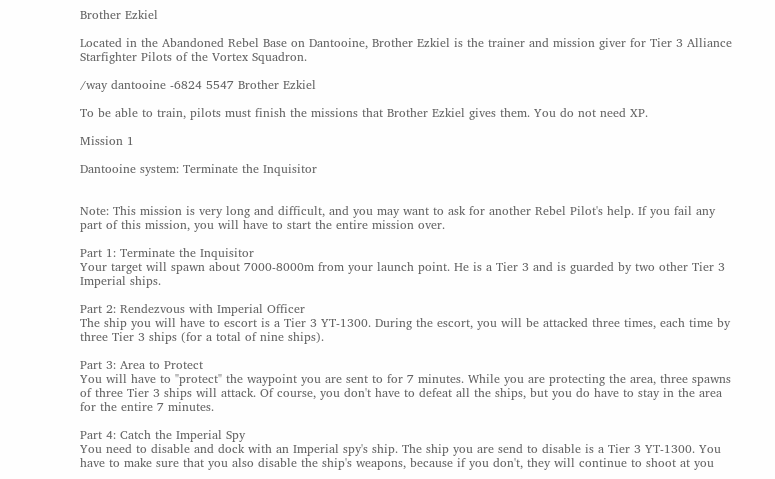Brother Ezkiel

Located in the Abandoned Rebel Base on Dantooine, Brother Ezkiel is the trainer and mission giver for Tier 3 Alliance Starfighter Pilots of the Vortex Squadron.

/way dantooine -6824 5547 Brother Ezkiel

To be able to train, pilots must finish the missions that Brother Ezkiel gives them. You do not need XP.

Mission 1

Dantooine system: Terminate the Inquisitor


Note: This mission is very long and difficult, and you may want to ask for another Rebel Pilot's help. If you fail any part of this mission, you will have to start the entire mission over.

Part 1: Terminate the Inquisitor
Your target will spawn about 7000-8000m from your launch point. He is a Tier 3 and is guarded by two other Tier 3 Imperial ships.

Part 2: Rendezvous with Imperial Officer
The ship you will have to escort is a Tier 3 YT-1300. During the escort, you will be attacked three times, each time by three Tier 3 ships (for a total of nine ships).

Part 3: Area to Protect
You will have to "protect" the waypoint you are sent to for 7 minutes. While you are protecting the area, three spawns of three Tier 3 ships will attack. Of course, you don't have to defeat all the ships, but you do have to stay in the area for the entire 7 minutes.

Part 4: Catch the Imperial Spy
You need to disable and dock with an Imperial spy's ship. The ship you are send to disable is a Tier 3 YT-1300. You have to make sure that you also disable the ship's weapons, because if you don't, they will continue to shoot at you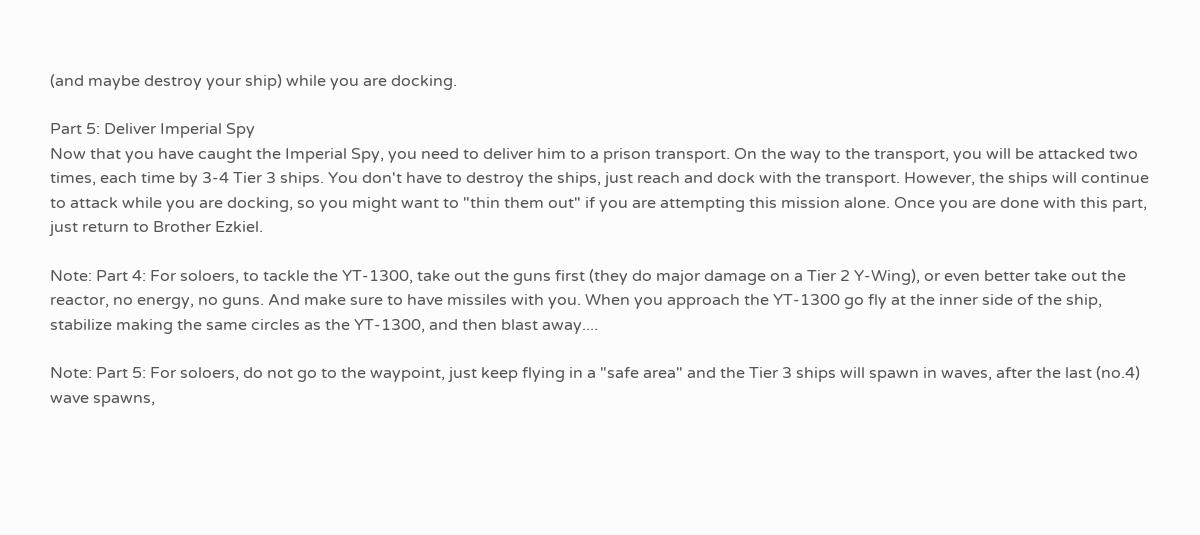(and maybe destroy your ship) while you are docking.

Part 5: Deliver Imperial Spy
Now that you have caught the Imperial Spy, you need to deliver him to a prison transport. On the way to the transport, you will be attacked two times, each time by 3-4 Tier 3 ships. You don't have to destroy the ships, just reach and dock with the transport. However, the ships will continue to attack while you are docking, so you might want to "thin them out" if you are attempting this mission alone. Once you are done with this part, just return to Brother Ezkiel.

Note: Part 4: For soloers, to tackle the YT-1300, take out the guns first (they do major damage on a Tier 2 Y-Wing), or even better take out the reactor, no energy, no guns. And make sure to have missiles with you. When you approach the YT-1300 go fly at the inner side of the ship, stabilize making the same circles as the YT-1300, and then blast away....

Note: Part 5: For soloers, do not go to the waypoint, just keep flying in a "safe area" and the Tier 3 ships will spawn in waves, after the last (no.4) wave spawns,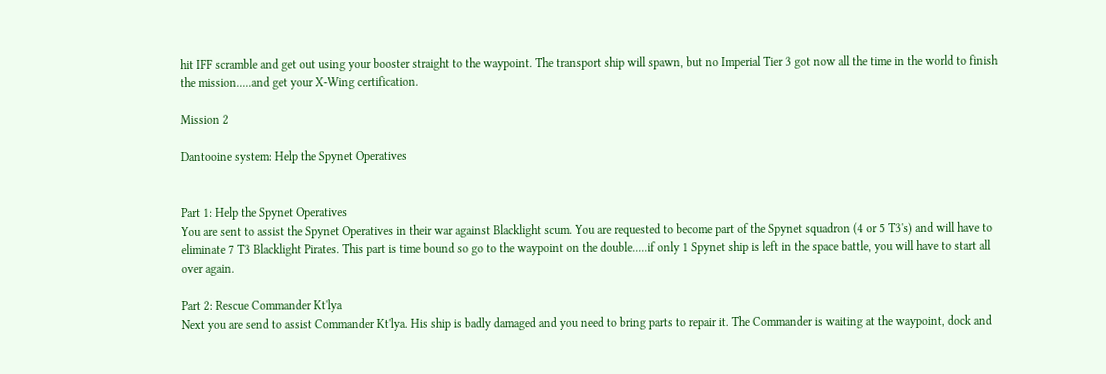hit IFF scramble and get out using your booster straight to the waypoint. The transport ship will spawn, but no Imperial Tier 3 got now all the time in the world to finish the mission.....and get your X-Wing certification.

Mission 2

Dantooine system: Help the Spynet Operatives


Part 1: Help the Spynet Operatives
You are sent to assist the Spynet Operatives in their war against Blacklight scum. You are requested to become part of the Spynet squadron (4 or 5 T3's) and will have to eliminate 7 T3 Blacklight Pirates. This part is time bound so go to the waypoint on the double.....if only 1 Spynet ship is left in the space battle, you will have to start all over again.

Part 2: Rescue Commander Kt'lya
Next you are send to assist Commander Kt'lya. His ship is badly damaged and you need to bring parts to repair it. The Commander is waiting at the waypoint, dock and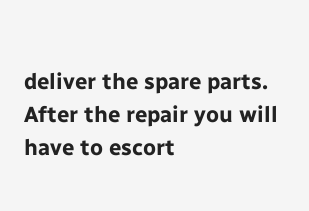deliver the spare parts. After the repair you will have to escort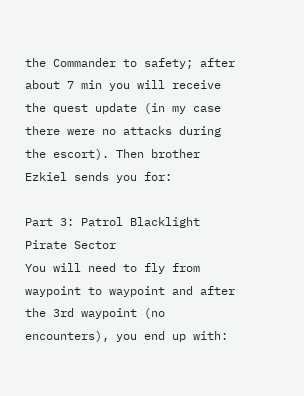the Commander to safety; after about 7 min you will receive the quest update (in my case there were no attacks during the escort). Then brother Ezkiel sends you for:

Part 3: Patrol Blacklight Pirate Sector
You will need to fly from waypoint to waypoint and after the 3rd waypoint (no encounters), you end up with: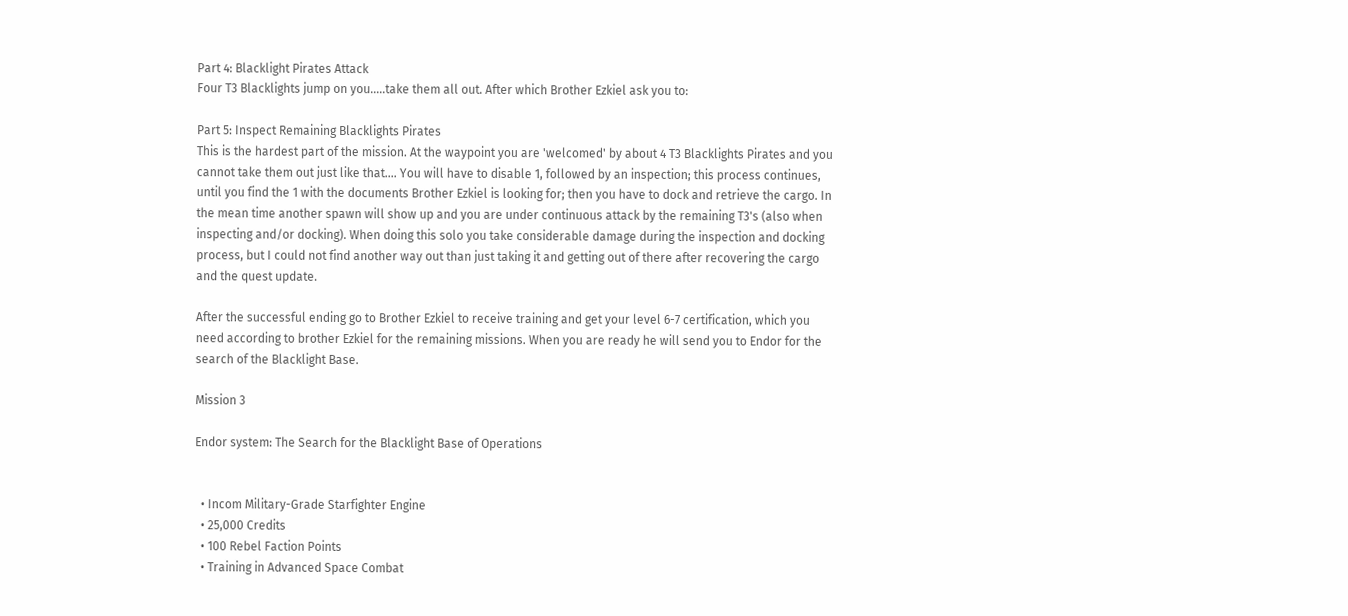Part 4: Blacklight Pirates Attack
Four T3 Blacklights jump on you.....take them all out. After which Brother Ezkiel ask you to:

Part 5: Inspect Remaining Blacklights Pirates
This is the hardest part of the mission. At the waypoint you are 'welcomed' by about 4 T3 Blacklights Pirates and you cannot take them out just like that.... You will have to disable 1, followed by an inspection; this process continues, until you find the 1 with the documents Brother Ezkiel is looking for; then you have to dock and retrieve the cargo. In the mean time another spawn will show up and you are under continuous attack by the remaining T3's (also when inspecting and/or docking). When doing this solo you take considerable damage during the inspection and docking process, but I could not find another way out than just taking it and getting out of there after recovering the cargo and the quest update.

After the successful ending go to Brother Ezkiel to receive training and get your level 6-7 certification, which you need according to brother Ezkiel for the remaining missions. When you are ready he will send you to Endor for the search of the Blacklight Base.

Mission 3

Endor system: The Search for the Blacklight Base of Operations


  • Incom Military-Grade Starfighter Engine
  • 25,000 Credits
  • 100 Rebel Faction Points
  • Training in Advanced Space Combat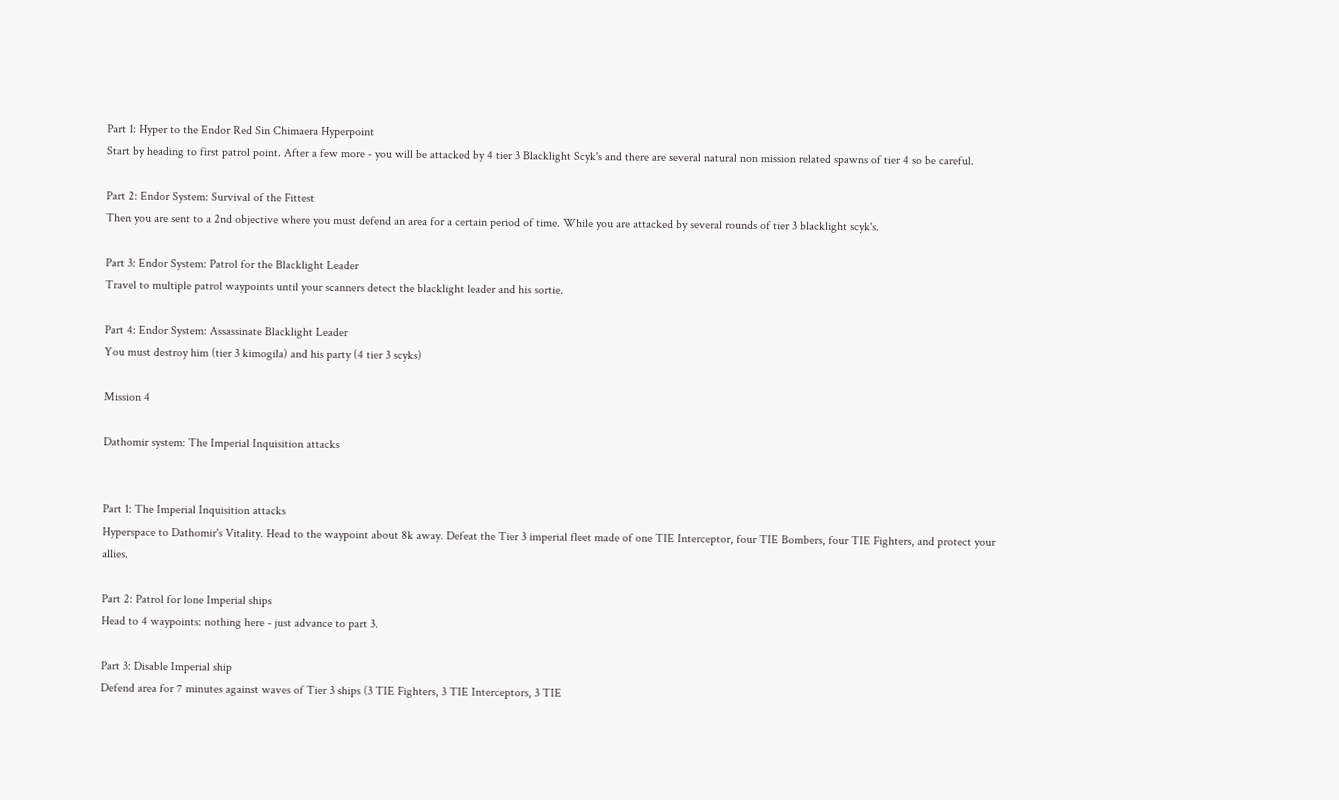Part 1: Hyper to the Endor Red Sin Chimaera Hyperpoint
Start by heading to first patrol point. After a few more - you will be attacked by 4 tier 3 Blacklight Scyk's and there are several natural non mission related spawns of tier 4 so be careful.

Part 2: Endor System: Survival of the Fittest
Then you are sent to a 2nd objective where you must defend an area for a certain period of time. While you are attacked by several rounds of tier 3 blacklight scyk's.

Part 3: Endor System: Patrol for the Blacklight Leader
Travel to multiple patrol waypoints until your scanners detect the blacklight leader and his sortie.

Part 4: Endor System: Assassinate Blacklight Leader
You must destroy him (tier 3 kimogila) and his party (4 tier 3 scyks)

Mission 4

Dathomir system: The Imperial Inquisition attacks


Part 1: The Imperial Inquisition attacks
Hyperspace to Dathomir's Vitality. Head to the waypoint about 8k away. Defeat the Tier 3 imperial fleet made of one TIE Interceptor, four TIE Bombers, four TIE Fighters, and protect your allies.

Part 2: Patrol for lone Imperial ships
Head to 4 waypoints: nothing here - just advance to part 3.

Part 3: Disable Imperial ship
Defend area for 7 minutes against waves of Tier 3 ships (3 TIE Fighters, 3 TIE Interceptors, 3 TIE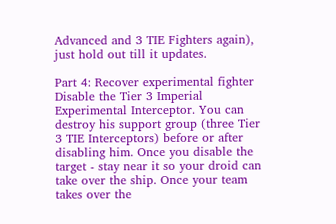Advanced and 3 TIE Fighters again), just hold out till it updates.

Part 4: Recover experimental fighter
Disable the Tier 3 Imperial Experimental Interceptor. You can destroy his support group (three Tier 3 TIE Interceptors) before or after disabling him. Once you disable the target - stay near it so your droid can take over the ship. Once your team takes over the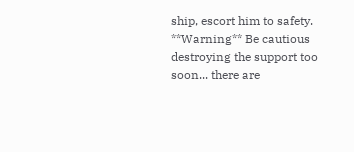ship, escort him to safety. **Warning** Be cautious destroying the support too soon... there are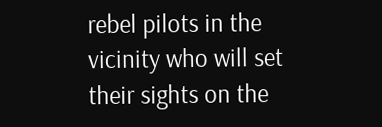rebel pilots in the vicinity who will set their sights on the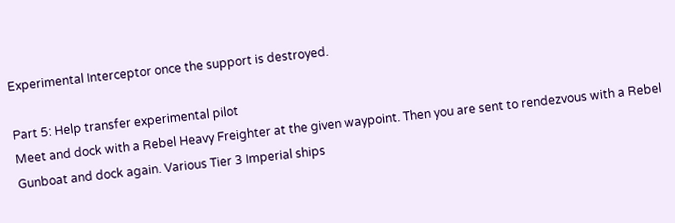Experimental Interceptor once the support is destroyed.

Part 5: Help transfer experimental pilot
Meet and dock with a Rebel Heavy Freighter at the given waypoint. Then you are sent to rendezvous with a Rebel Gunboat and dock again. Various Tier 3 Imperial ships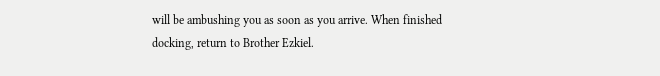will be ambushing you as soon as you arrive. When finished docking, return to Brother Ezkiel.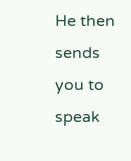He then sends you to speak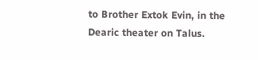to Brother Extok Evin, in the Dearic theater on Talus.